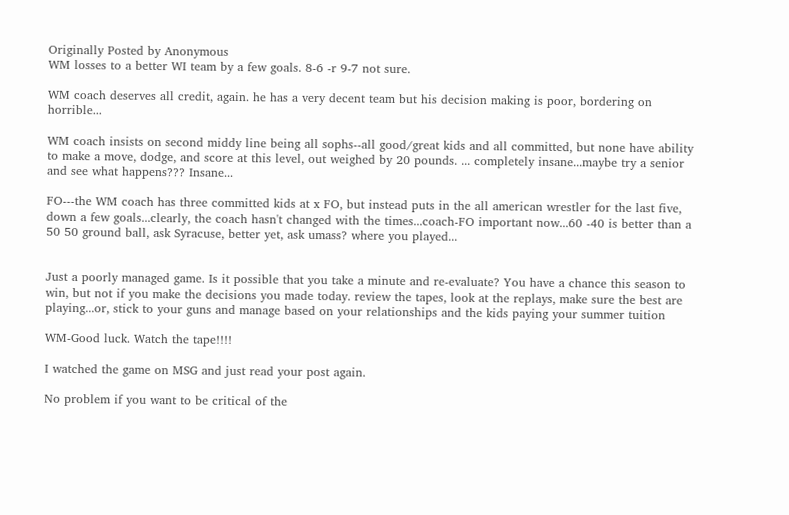Originally Posted by Anonymous
WM losses to a better WI team by a few goals. 8-6 -r 9-7 not sure.

WM coach deserves all credit, again. he has a very decent team but his decision making is poor, bordering on horrible...

WM coach insists on second middy line being all sophs--all good/great kids and all committed, but none have ability to make a move, dodge, and score at this level, out weighed by 20 pounds. ... completely insane...maybe try a senior and see what happens??? Insane...

FO---the WM coach has three committed kids at x FO, but instead puts in the all american wrestler for the last five, down a few goals...clearly, the coach hasn't changed with the times...coach-FO important now...60 -40 is better than a 50 50 ground ball, ask Syracuse, better yet, ask umass? where you played...


Just a poorly managed game. Is it possible that you take a minute and re-evaluate? You have a chance this season to win, but not if you make the decisions you made today. review the tapes, look at the replays, make sure the best are playing...or, stick to your guns and manage based on your relationships and the kids paying your summer tuition

WM-Good luck. Watch the tape!!!!

I watched the game on MSG and just read your post again.

No problem if you want to be critical of the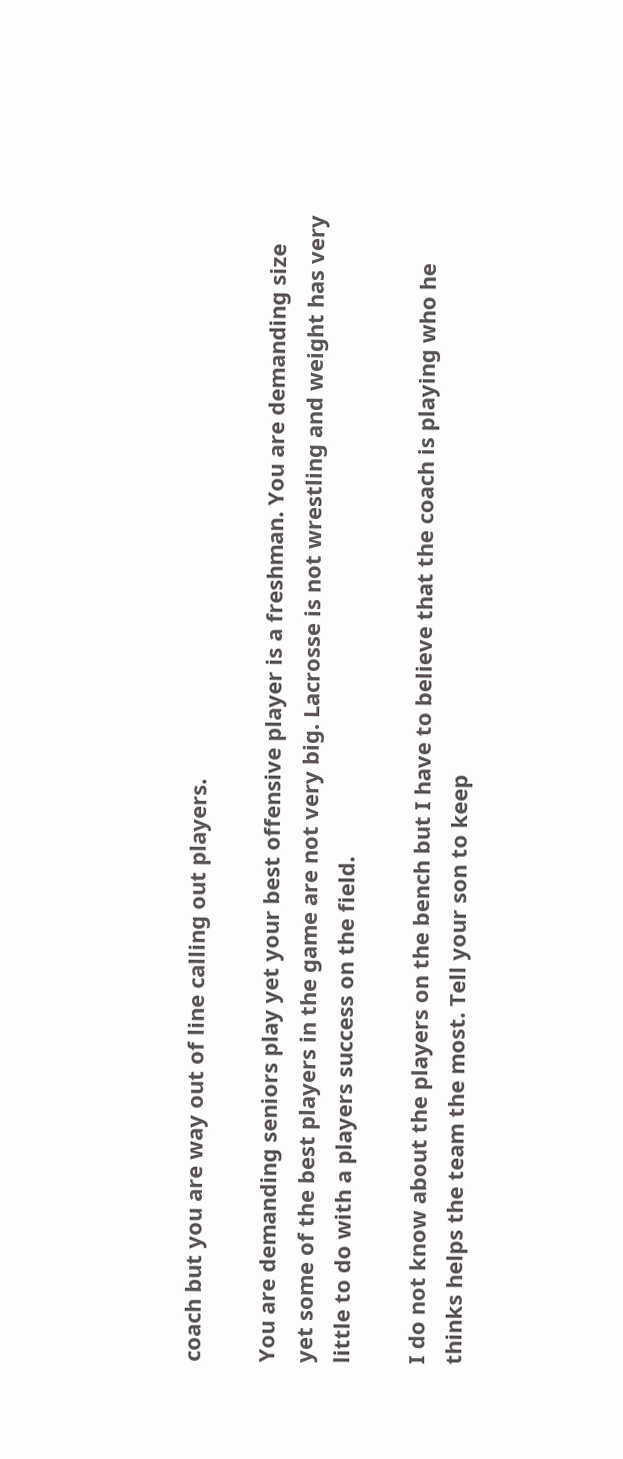coach but you are way out of line calling out players.

You are demanding seniors play yet your best offensive player is a freshman. You are demanding size yet some of the best players in the game are not very big. Lacrosse is not wrestling and weight has very little to do with a players success on the field.

I do not know about the players on the bench but I have to believe that the coach is playing who he thinks helps the team the most. Tell your son to keep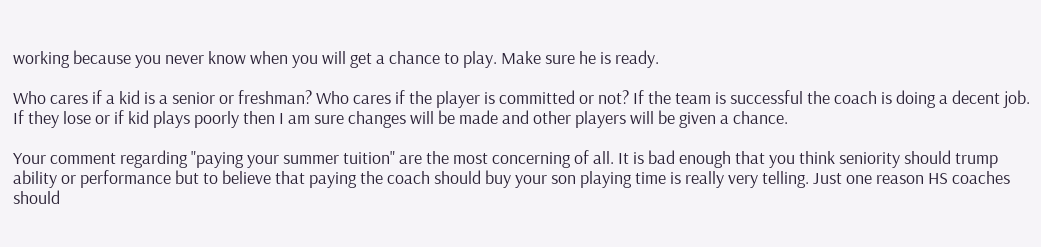working because you never know when you will get a chance to play. Make sure he is ready.

Who cares if a kid is a senior or freshman? Who cares if the player is committed or not? If the team is successful the coach is doing a decent job. If they lose or if kid plays poorly then I am sure changes will be made and other players will be given a chance.

Your comment regarding "paying your summer tuition" are the most concerning of all. It is bad enough that you think seniority should trump ability or performance but to believe that paying the coach should buy your son playing time is really very telling. Just one reason HS coaches should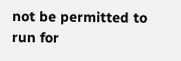not be permitted to run for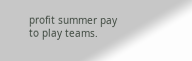profit summer pay to play teams.